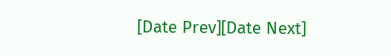[Date Prev][Date Next]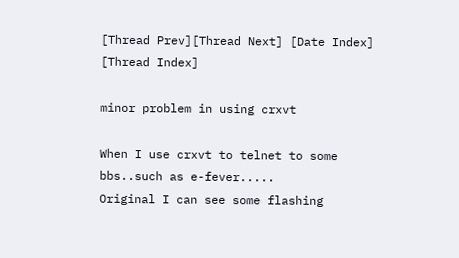[Thread Prev][Thread Next] [Date Index] [Thread Index]

minor problem in using crxvt

When I use crxvt to telnet to some bbs..such as e-fever.....
Original I can see some flashing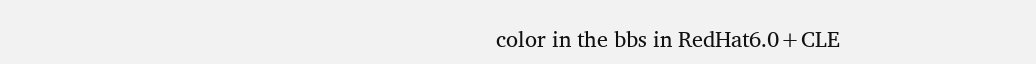color in the bbs in RedHat6.0+CLE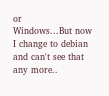or
Windows...But now I change to debian and can't see that any more..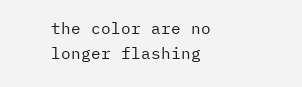the color are no longer flashing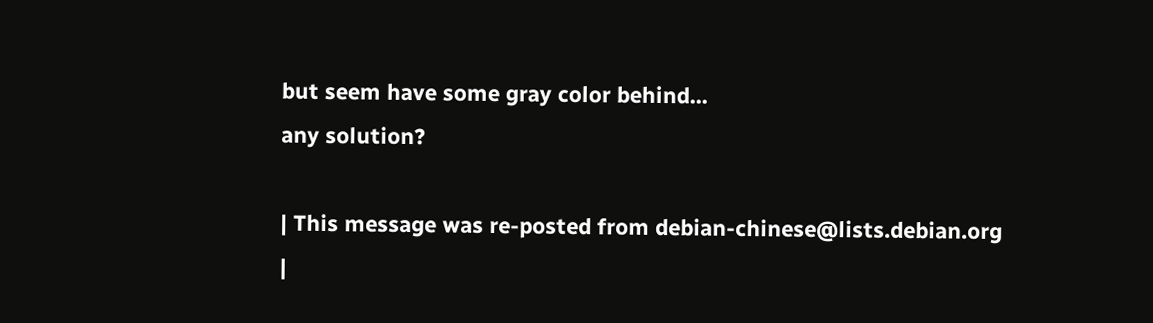but seem have some gray color behind...
any solution?

| This message was re-posted from debian-chinese@lists.debian.org
|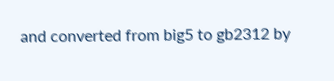and converted from big5 to gb2312 by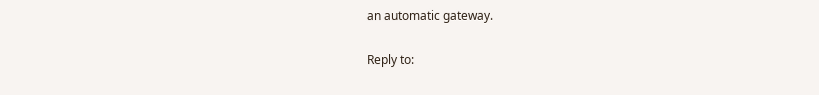an automatic gateway.

Reply to: